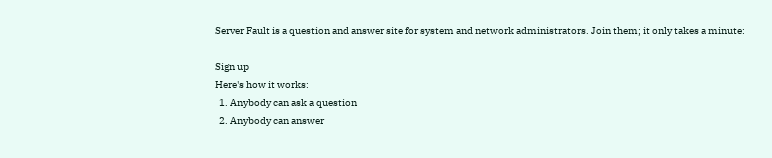Server Fault is a question and answer site for system and network administrators. Join them; it only takes a minute:

Sign up
Here's how it works:
  1. Anybody can ask a question
  2. Anybody can answer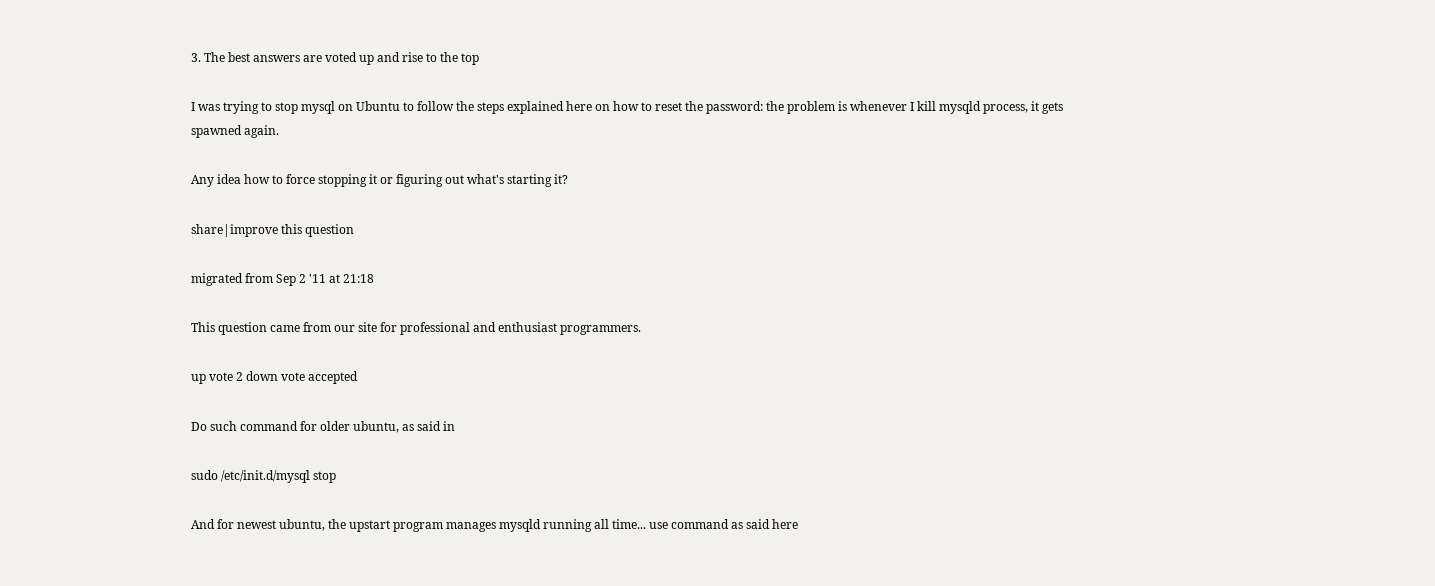3. The best answers are voted up and rise to the top

I was trying to stop mysql on Ubuntu to follow the steps explained here on how to reset the password: the problem is whenever I kill mysqld process, it gets spawned again.

Any idea how to force stopping it or figuring out what's starting it?

share|improve this question

migrated from Sep 2 '11 at 21:18

This question came from our site for professional and enthusiast programmers.

up vote 2 down vote accepted

Do such command for older ubuntu, as said in

sudo /etc/init.d/mysql stop

And for newest ubuntu, the upstart program manages mysqld running all time... use command as said here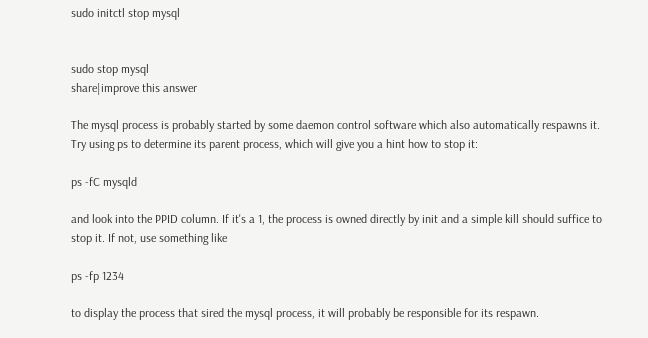sudo initctl stop mysql


sudo stop mysql
share|improve this answer

The mysql process is probably started by some daemon control software which also automatically respawns it. Try using ps to determine its parent process, which will give you a hint how to stop it:

ps -fC mysqld

and look into the PPID column. If it's a 1, the process is owned directly by init and a simple kill should suffice to stop it. If not, use something like

ps -fp 1234

to display the process that sired the mysql process, it will probably be responsible for its respawn.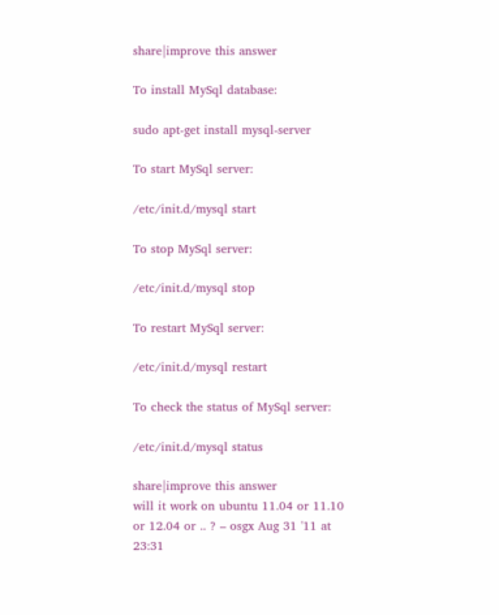share|improve this answer

To install MySql database:

sudo apt-get install mysql-server

To start MySql server:

/etc/init.d/mysql start

To stop MySql server:

/etc/init.d/mysql stop

To restart MySql server:

/etc/init.d/mysql restart

To check the status of MySql server:

/etc/init.d/mysql status

share|improve this answer
will it work on ubuntu 11.04 or 11.10 or 12.04 or .. ? – osgx Aug 31 '11 at 23:31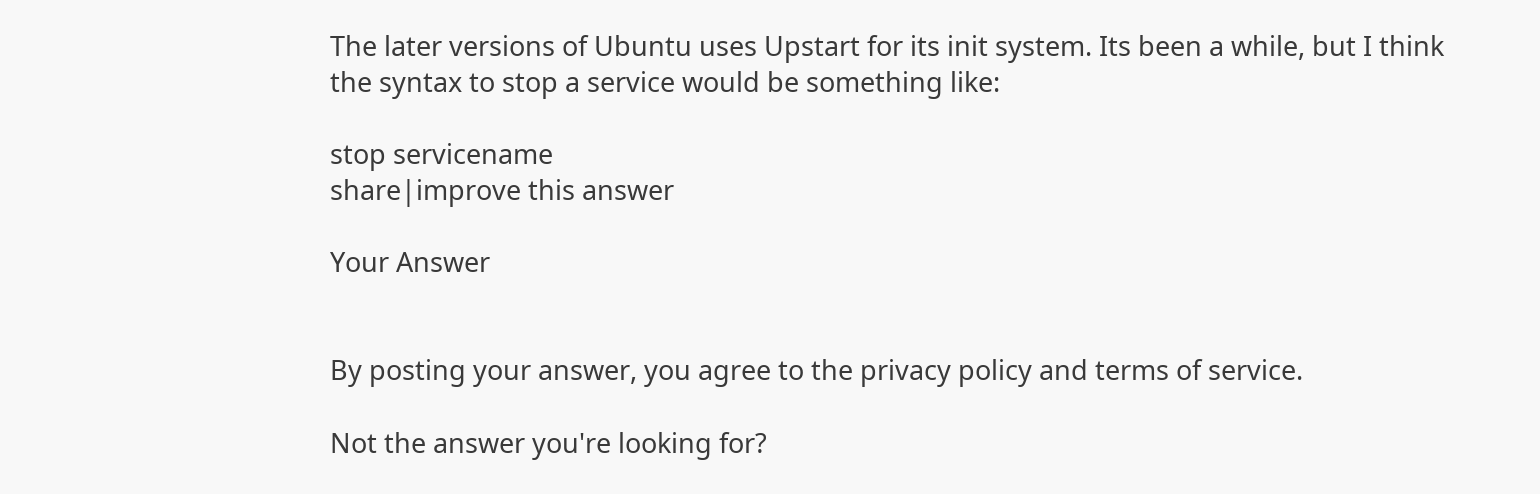The later versions of Ubuntu uses Upstart for its init system. Its been a while, but I think the syntax to stop a service would be something like:

stop servicename
share|improve this answer

Your Answer


By posting your answer, you agree to the privacy policy and terms of service.

Not the answer you're looking for?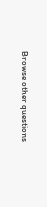Browse other questions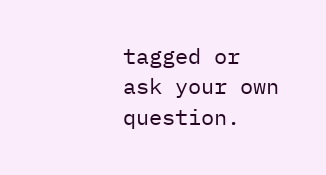tagged or ask your own question.